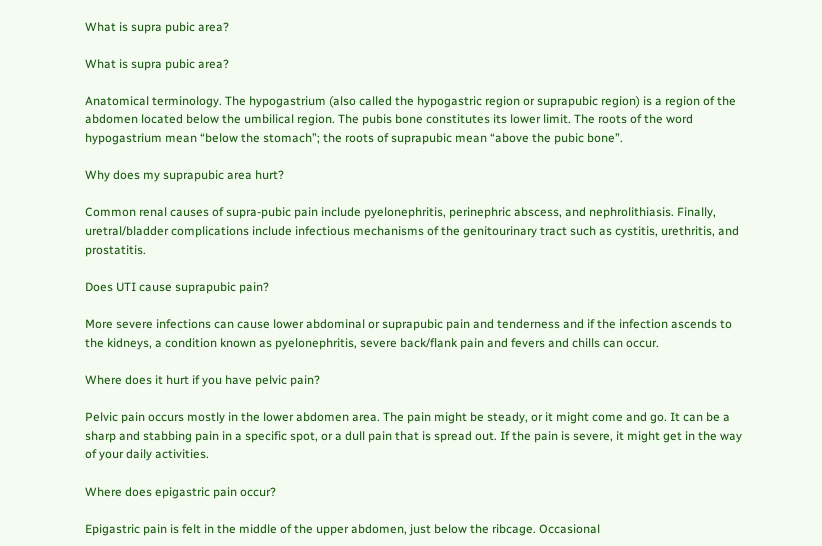What is supra pubic area?

What is supra pubic area?

Anatomical terminology. The hypogastrium (also called the hypogastric region or suprapubic region) is a region of the abdomen located below the umbilical region. The pubis bone constitutes its lower limit. The roots of the word hypogastrium mean “below the stomach”; the roots of suprapubic mean “above the pubic bone”.

Why does my suprapubic area hurt?

Common renal causes of supra-pubic pain include pyelonephritis, perinephric abscess, and nephrolithiasis. Finally, uretral/bladder complications include infectious mechanisms of the genitourinary tract such as cystitis, urethritis, and prostatitis.

Does UTI cause suprapubic pain?

More severe infections can cause lower abdominal or suprapubic pain and tenderness and if the infection ascends to the kidneys, a condition known as pyelonephritis, severe back/flank pain and fevers and chills can occur.

Where does it hurt if you have pelvic pain?

Pelvic pain occurs mostly in the lower abdomen area. The pain might be steady, or it might come and go. It can be a sharp and stabbing pain in a specific spot, or a dull pain that is spread out. If the pain is severe, it might get in the way of your daily activities.

Where does epigastric pain occur?

Epigastric pain is felt in the middle of the upper abdomen, just below the ribcage. Occasional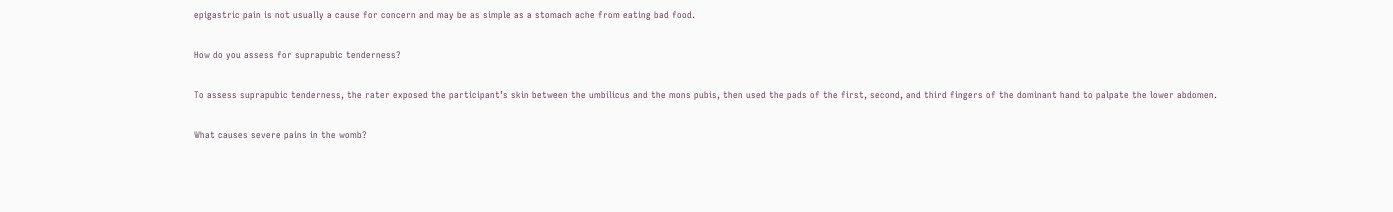epigastric pain is not usually a cause for concern and may be as simple as a stomach ache from eating bad food.

How do you assess for suprapubic tenderness?

To assess suprapubic tenderness, the rater exposed the participant’s skin between the umbilicus and the mons pubis, then used the pads of the first, second, and third fingers of the dominant hand to palpate the lower abdomen.

What causes severe pains in the womb?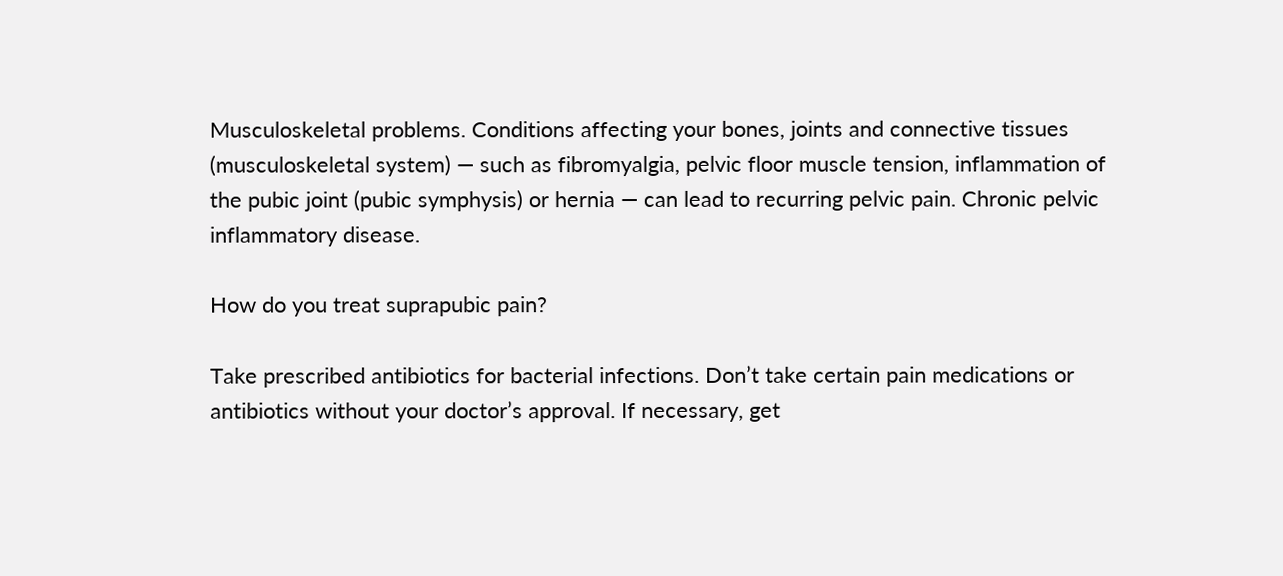Musculoskeletal problems. Conditions affecting your bones, joints and connective tissues (musculoskeletal system) — such as fibromyalgia, pelvic floor muscle tension, inflammation of the pubic joint (pubic symphysis) or hernia — can lead to recurring pelvic pain. Chronic pelvic inflammatory disease.

How do you treat suprapubic pain?

Take prescribed antibiotics for bacterial infections. Don’t take certain pain medications or antibiotics without your doctor’s approval. If necessary, get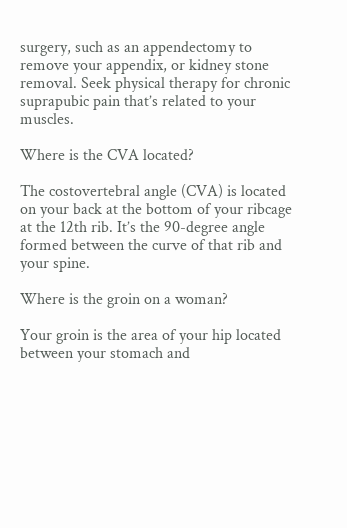surgery, such as an appendectomy to remove your appendix, or kidney stone removal. Seek physical therapy for chronic suprapubic pain that’s related to your muscles.

Where is the CVA located?

The costovertebral angle (CVA) is located on your back at the bottom of your ribcage at the 12th rib. It’s the 90-degree angle formed between the curve of that rib and your spine.

Where is the groin on a woman?

Your groin is the area of your hip located between your stomach and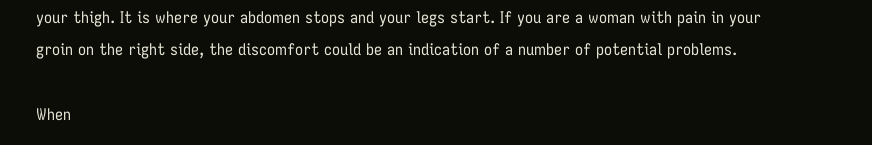your thigh. It is where your abdomen stops and your legs start. If you are a woman with pain in your groin on the right side, the discomfort could be an indication of a number of potential problems.

When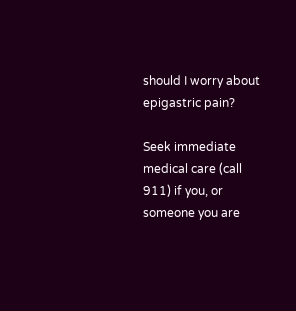should I worry about epigastric pain?

Seek immediate medical care (call 911) if you, or someone you are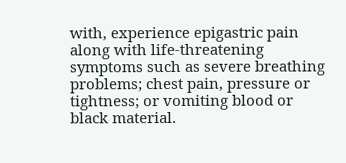with, experience epigastric pain along with life-threatening symptoms such as severe breathing problems; chest pain, pressure or tightness; or vomiting blood or black material.